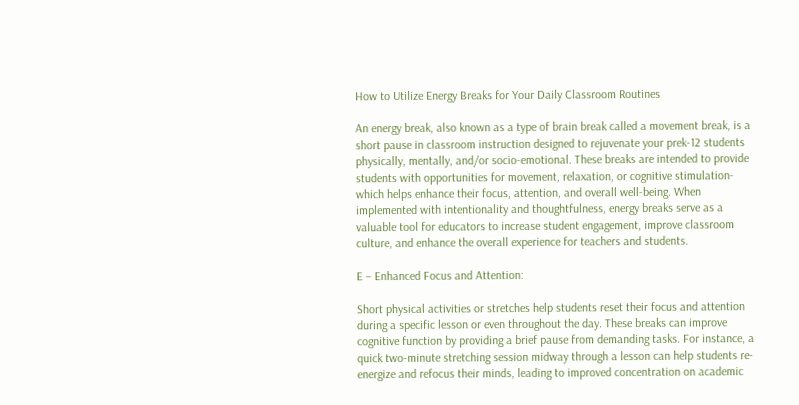How to Utilize Energy Breaks for Your Daily Classroom Routines

An energy break, also known as a type of brain break called a movement break, is a short pause in classroom instruction designed to rejuvenate your prek-12 students physically, mentally, and/or socio-emotional. These breaks are intended to provide students with opportunities for movement, relaxation, or cognitive stimulation- which helps enhance their focus, attention, and overall well-being. When implemented with intentionality and thoughtfulness, energy breaks serve as a valuable tool for educators to increase student engagement, improve classroom culture, and enhance the overall experience for teachers and students.

E – Enhanced Focus and Attention:

Short physical activities or stretches help students reset their focus and attention during a specific lesson or even throughout the day. These breaks can improve cognitive function by providing a brief pause from demanding tasks. For instance, a quick two-minute stretching session midway through a lesson can help students re-energize and refocus their minds, leading to improved concentration on academic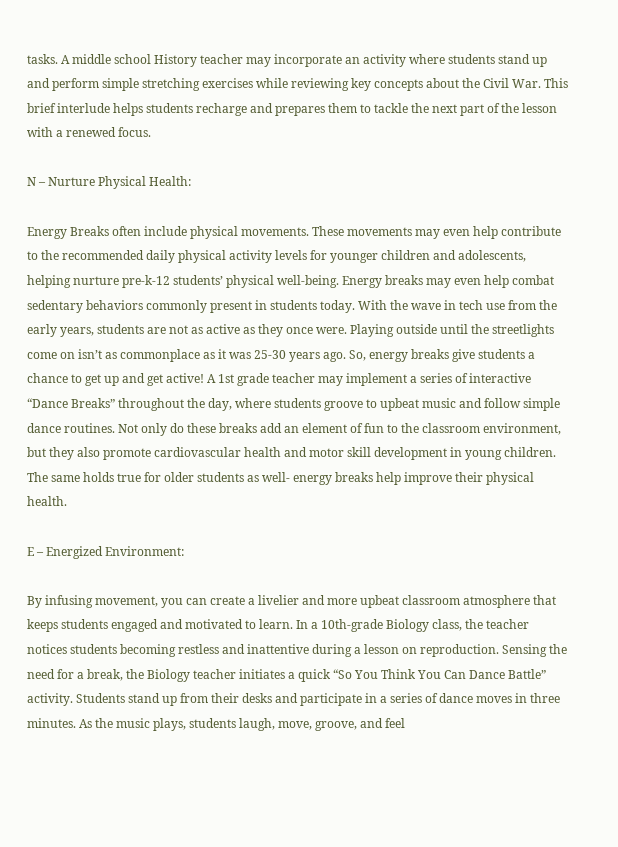tasks. A middle school History teacher may incorporate an activity where students stand up and perform simple stretching exercises while reviewing key concepts about the Civil War. This brief interlude helps students recharge and prepares them to tackle the next part of the lesson with a renewed focus.

N – Nurture Physical Health:

Energy Breaks often include physical movements. These movements may even help contribute to the recommended daily physical activity levels for younger children and adolescents, helping nurture pre-k-12 students’ physical well-being. Energy breaks may even help combat sedentary behaviors commonly present in students today. With the wave in tech use from the early years, students are not as active as they once were. Playing outside until the streetlights come on isn’t as commonplace as it was 25-30 years ago. So, energy breaks give students a chance to get up and get active! A 1st grade teacher may implement a series of interactive “Dance Breaks” throughout the day, where students groove to upbeat music and follow simple dance routines. Not only do these breaks add an element of fun to the classroom environment, but they also promote cardiovascular health and motor skill development in young children. The same holds true for older students as well- energy breaks help improve their physical health.

E – Energized Environment:

By infusing movement, you can create a livelier and more upbeat classroom atmosphere that keeps students engaged and motivated to learn. In a 10th-grade Biology class, the teacher notices students becoming restless and inattentive during a lesson on reproduction. Sensing the need for a break, the Biology teacher initiates a quick “So You Think You Can Dance Battle” activity. Students stand up from their desks and participate in a series of dance moves in three minutes. As the music plays, students laugh, move, groove, and feel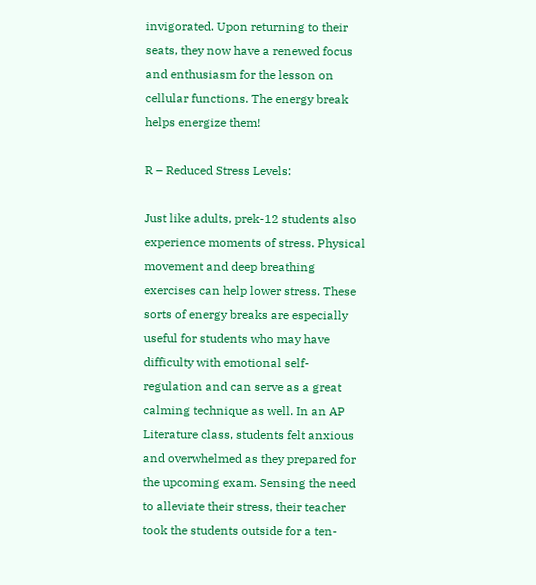invigorated. Upon returning to their seats, they now have a renewed focus and enthusiasm for the lesson on cellular functions. The energy break helps energize them!

R – Reduced Stress Levels:

Just like adults, prek-12 students also experience moments of stress. Physical movement and deep breathing exercises can help lower stress. These sorts of energy breaks are especially useful for students who may have difficulty with emotional self-regulation and can serve as a great calming technique as well. In an AP Literature class, students felt anxious and overwhelmed as they prepared for the upcoming exam. Sensing the need to alleviate their stress, their teacher took the students outside for a ten-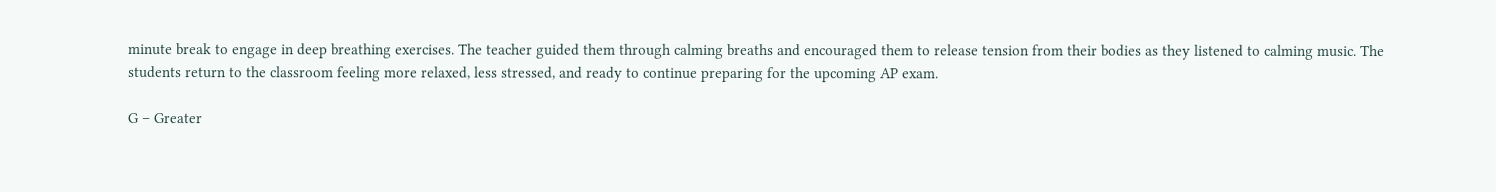minute break to engage in deep breathing exercises. The teacher guided them through calming breaths and encouraged them to release tension from their bodies as they listened to calming music. The students return to the classroom feeling more relaxed, less stressed, and ready to continue preparing for the upcoming AP exam.

G – Greater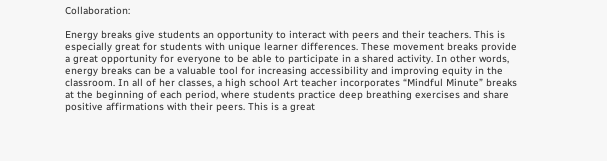Collaboration:

Energy breaks give students an opportunity to interact with peers and their teachers. This is especially great for students with unique learner differences. These movement breaks provide a great opportunity for everyone to be able to participate in a shared activity. In other words, energy breaks can be a valuable tool for increasing accessibility and improving equity in the classroom. In all of her classes, a high school Art teacher incorporates “Mindful Minute” breaks at the beginning of each period, where students practice deep breathing exercises and share positive affirmations with their peers. This is a great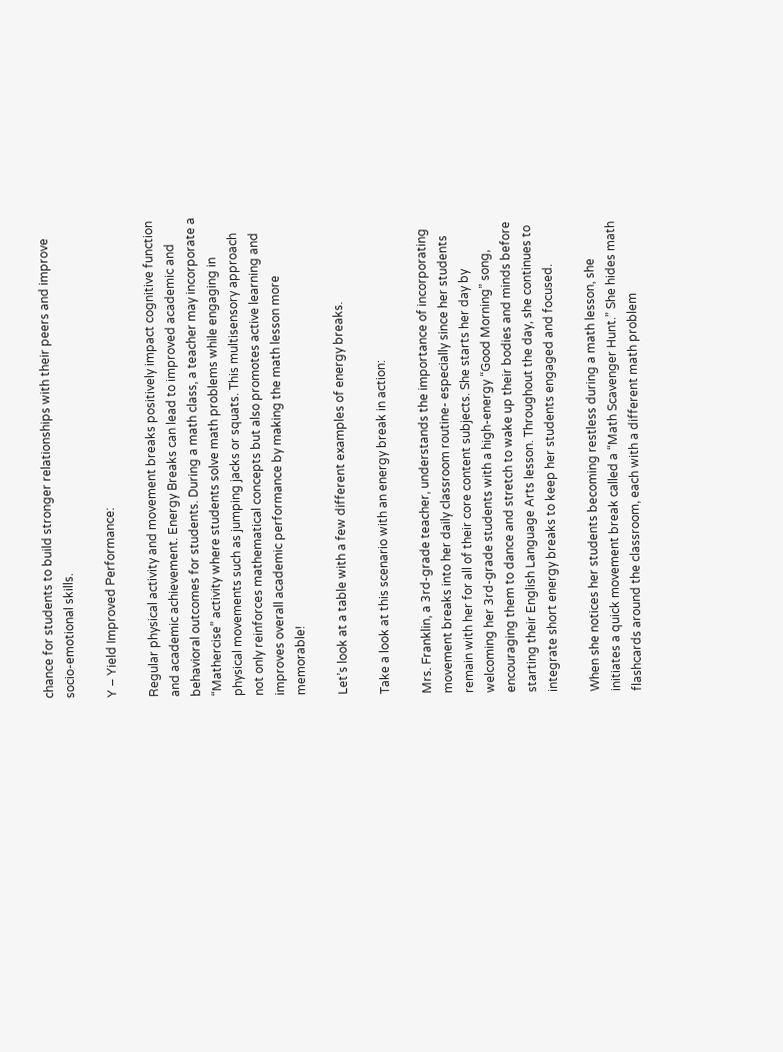chance for students to build stronger relationships with their peers and improve socio-emotional skills.

Y – Yield Improved Performance:

Regular physical activity and movement breaks positively impact cognitive function and academic achievement. Energy Breaks can lead to improved academic and behavioral outcomes for students. During a math class, a teacher may incorporate a “Mathercise” activity where students solve math problems while engaging in physical movements such as jumping jacks or squats. This multisensory approach not only reinforces mathematical concepts but also promotes active learning and improves overall academic performance by making the math lesson more memorable!

Let’s look at a table with a few different examples of energy breaks.

Take a look at this scenario with an energy break in action:

Mrs. Franklin, a 3rd-grade teacher, understands the importance of incorporating movement breaks into her daily classroom routine- especially since her students remain with her for all of their core content subjects. She starts her day by welcoming her 3rd-grade students with a high-energy “Good Morning” song, encouraging them to dance and stretch to wake up their bodies and minds before starting their English Language Arts lesson. Throughout the day, she continues to integrate short energy breaks to keep her students engaged and focused.

When she notices her students becoming restless during a math lesson, she initiates a quick movement break called a “Math Scavenger Hunt.” She hides math flashcards around the classroom, each with a different math problem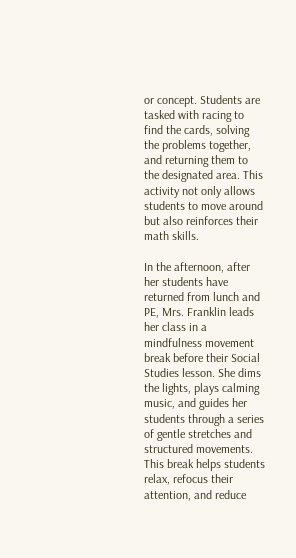or concept. Students are tasked with racing to find the cards, solving the problems together, and returning them to the designated area. This activity not only allows students to move around but also reinforces their math skills.

In the afternoon, after her students have returned from lunch and PE, Mrs. Franklin leads her class in a mindfulness movement break before their Social Studies lesson. She dims the lights, plays calming music, and guides her students through a series of gentle stretches and structured movements. This break helps students relax, refocus their attention, and reduce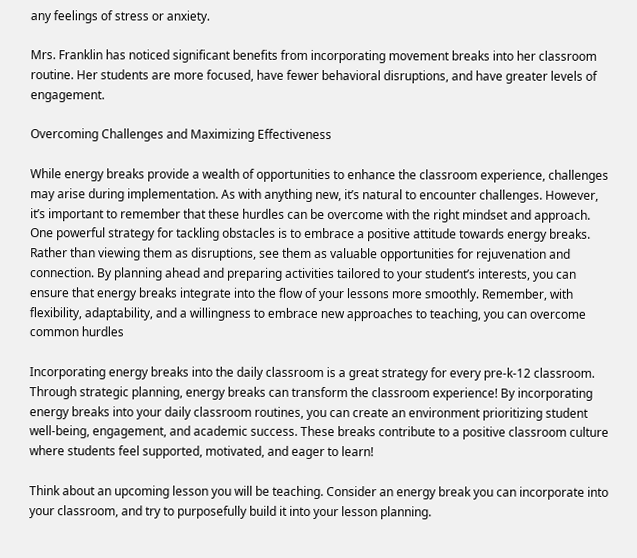any feelings of stress or anxiety.

Mrs. Franklin has noticed significant benefits from incorporating movement breaks into her classroom routine. Her students are more focused, have fewer behavioral disruptions, and have greater levels of engagement.

Overcoming Challenges and Maximizing Effectiveness

While energy breaks provide a wealth of opportunities to enhance the classroom experience, challenges may arise during implementation. As with anything new, it’s natural to encounter challenges. However, it’s important to remember that these hurdles can be overcome with the right mindset and approach. One powerful strategy for tackling obstacles is to embrace a positive attitude towards energy breaks. Rather than viewing them as disruptions, see them as valuable opportunities for rejuvenation and connection. By planning ahead and preparing activities tailored to your student’s interests, you can ensure that energy breaks integrate into the flow of your lessons more smoothly. Remember, with flexibility, adaptability, and a willingness to embrace new approaches to teaching, you can overcome common hurdles

Incorporating energy breaks into the daily classroom is a great strategy for every pre-k-12 classroom. Through strategic planning, energy breaks can transform the classroom experience! By incorporating energy breaks into your daily classroom routines, you can create an environment prioritizing student well-being, engagement, and academic success. These breaks contribute to a positive classroom culture where students feel supported, motivated, and eager to learn!

Think about an upcoming lesson you will be teaching. Consider an energy break you can incorporate into your classroom, and try to purposefully build it into your lesson planning.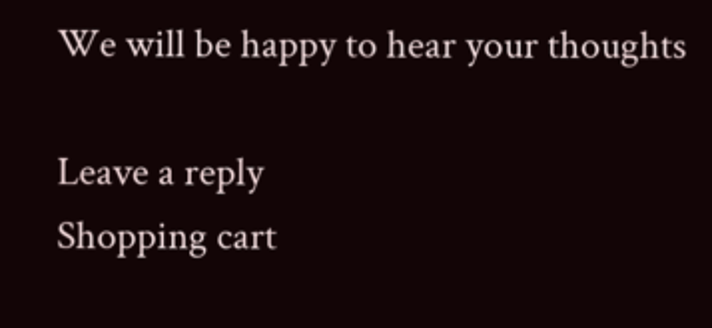We will be happy to hear your thoughts

Leave a reply
Shopping cart